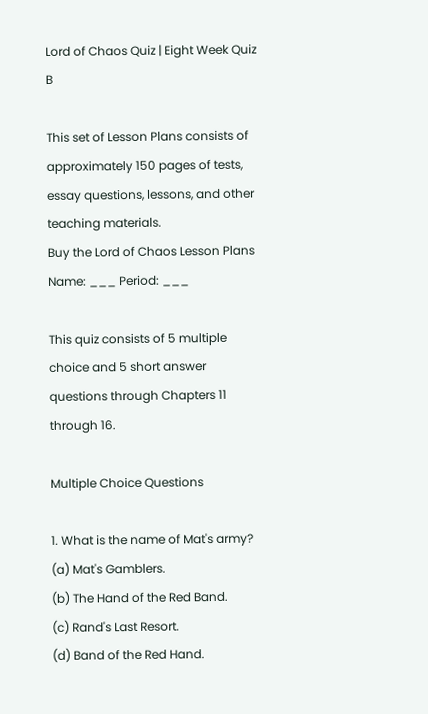Lord of Chaos Quiz | Eight Week Quiz B

This set of Lesson Plans consists of approximately 150 pages of tests, essay questions, lessons, and other teaching materials.
Buy the Lord of Chaos Lesson Plans
Name: ___ Period: ___

This quiz consists of 5 multiple choice and 5 short answer questions through Chapters 11 through 16.

Multiple Choice Questions

1. What is the name of Mat's army?
(a) Mat's Gamblers.
(b) The Hand of the Red Band.
(c) Rand's Last Resort.
(d) Band of the Red Hand.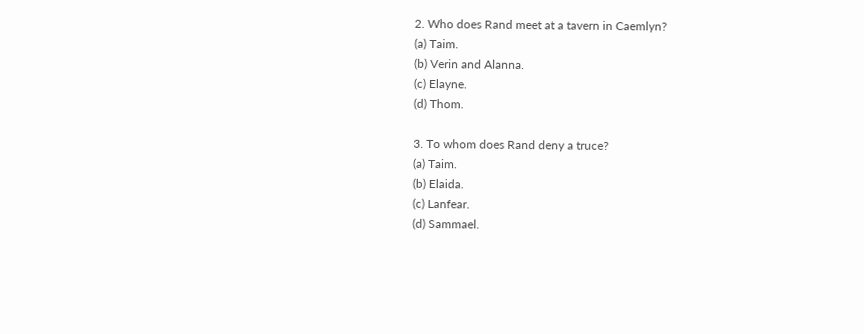2. Who does Rand meet at a tavern in Caemlyn?
(a) Taim.
(b) Verin and Alanna.
(c) Elayne.
(d) Thom.

3. To whom does Rand deny a truce?
(a) Taim.
(b) Elaida.
(c) Lanfear.
(d) Sammael.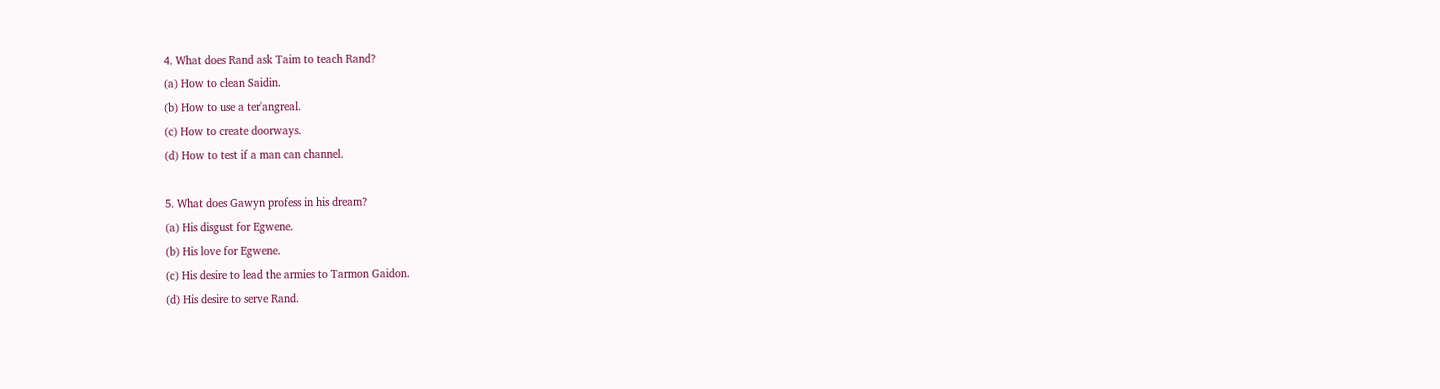4. What does Rand ask Taim to teach Rand?
(a) How to clean Saidin.
(b) How to use a ter'angreal.
(c) How to create doorways.
(d) How to test if a man can channel.

5. What does Gawyn profess in his dream?
(a) His disgust for Egwene.
(b) His love for Egwene.
(c) His desire to lead the armies to Tarmon Gaidon.
(d) His desire to serve Rand.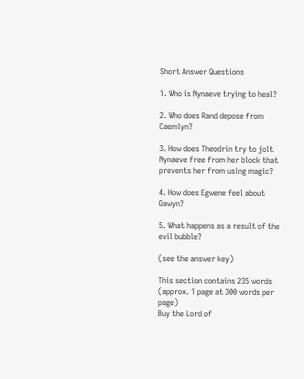Short Answer Questions

1. Who is Nynaeve trying to heal?

2. Who does Rand depose from Caemlyn?

3. How does Theodrin try to jolt Nynaeve free from her block that prevents her from using magic?

4. How does Egwene feel about Gawyn?

5. What happens as a result of the evil bubble?

(see the answer key)

This section contains 235 words
(approx. 1 page at 300 words per page)
Buy the Lord of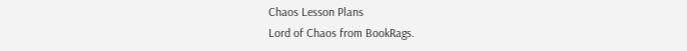Chaos Lesson Plans
Lord of Chaos from BookRags.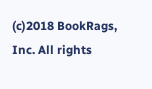(c)2018 BookRags, Inc. All rights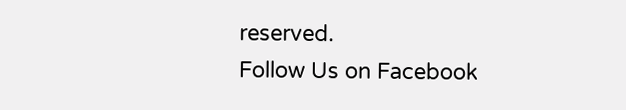reserved.
Follow Us on Facebook